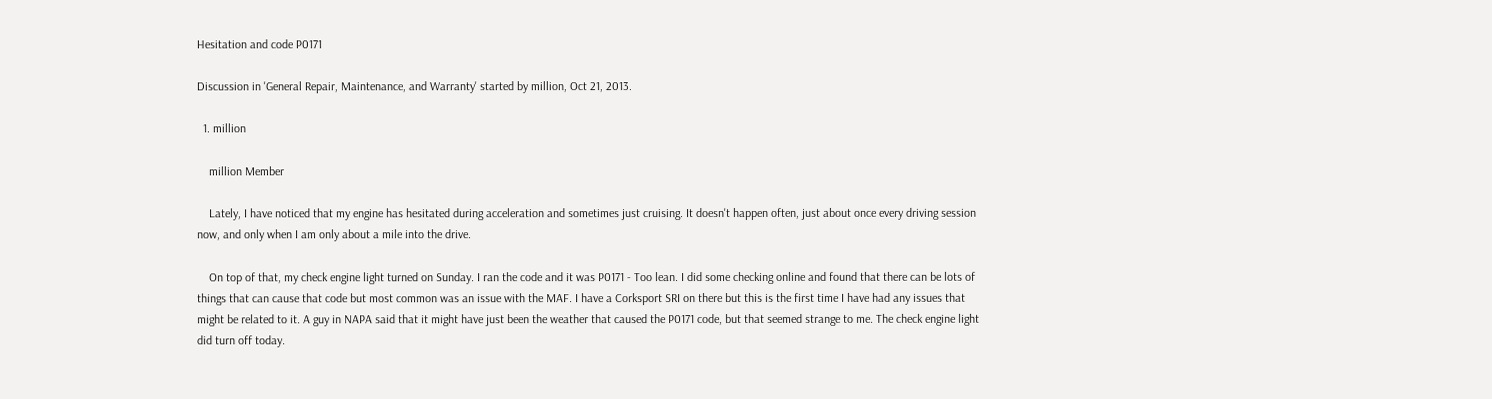Hesitation and code P0171

Discussion in 'General Repair, Maintenance, and Warranty' started by million, Oct 21, 2013.

  1. million

    million Member

    Lately, I have noticed that my engine has hesitated during acceleration and sometimes just cruising. It doesn't happen often, just about once every driving session now, and only when I am only about a mile into the drive.

    On top of that, my check engine light turned on Sunday. I ran the code and it was P0171 - Too lean. I did some checking online and found that there can be lots of things that can cause that code but most common was an issue with the MAF. I have a Corksport SRI on there but this is the first time I have had any issues that might be related to it. A guy in NAPA said that it might have just been the weather that caused the P0171 code, but that seemed strange to me. The check engine light did turn off today.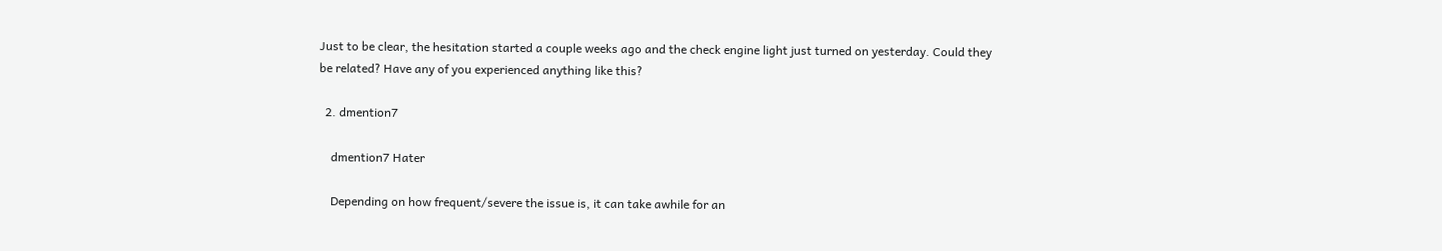Just to be clear, the hesitation started a couple weeks ago and the check engine light just turned on yesterday. Could they be related? Have any of you experienced anything like this?

  2. dmention7

    dmention7 Hater

    Depending on how frequent/severe the issue is, it can take awhile for an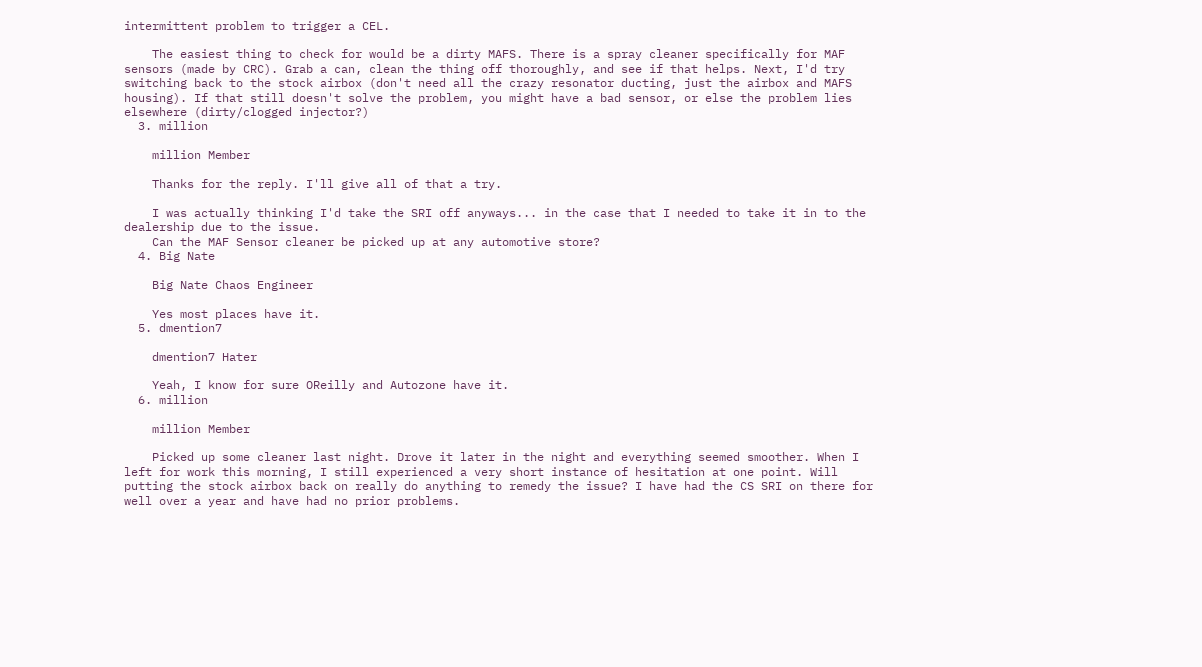intermittent problem to trigger a CEL.

    The easiest thing to check for would be a dirty MAFS. There is a spray cleaner specifically for MAF sensors (made by CRC). Grab a can, clean the thing off thoroughly, and see if that helps. Next, I'd try switching back to the stock airbox (don't need all the crazy resonator ducting, just the airbox and MAFS housing). If that still doesn't solve the problem, you might have a bad sensor, or else the problem lies elsewhere (dirty/clogged injector?)
  3. million

    million Member

    Thanks for the reply. I'll give all of that a try.

    I was actually thinking I'd take the SRI off anyways... in the case that I needed to take it in to the dealership due to the issue.
    Can the MAF Sensor cleaner be picked up at any automotive store?
  4. Big Nate

    Big Nate Chaos Engineer

    Yes most places have it.
  5. dmention7

    dmention7 Hater

    Yeah, I know for sure OReilly and Autozone have it.
  6. million

    million Member

    Picked up some cleaner last night. Drove it later in the night and everything seemed smoother. When I left for work this morning, I still experienced a very short instance of hesitation at one point. Will putting the stock airbox back on really do anything to remedy the issue? I have had the CS SRI on there for well over a year and have had no prior problems.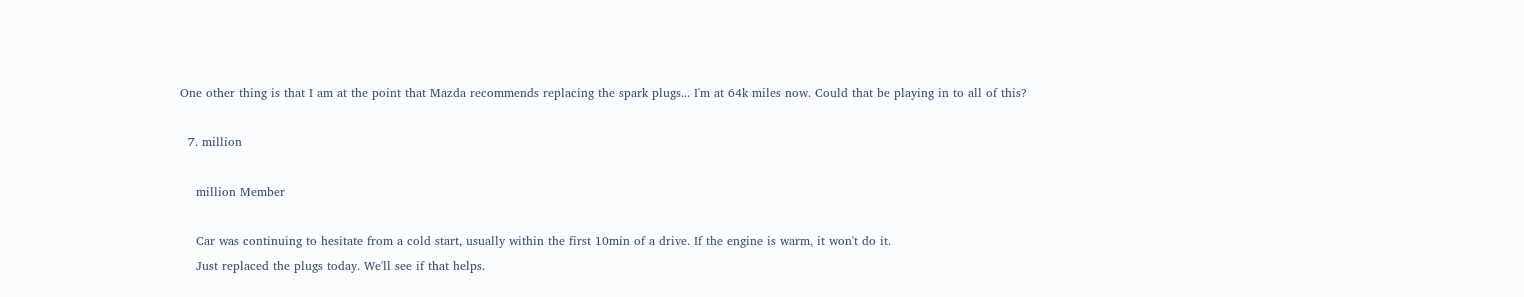One other thing is that I am at the point that Mazda recommends replacing the spark plugs... I'm at 64k miles now. Could that be playing in to all of this?

  7. million

    million Member

    Car was continuing to hesitate from a cold start, usually within the first 10min of a drive. If the engine is warm, it won't do it.
    Just replaced the plugs today. We'll see if that helps.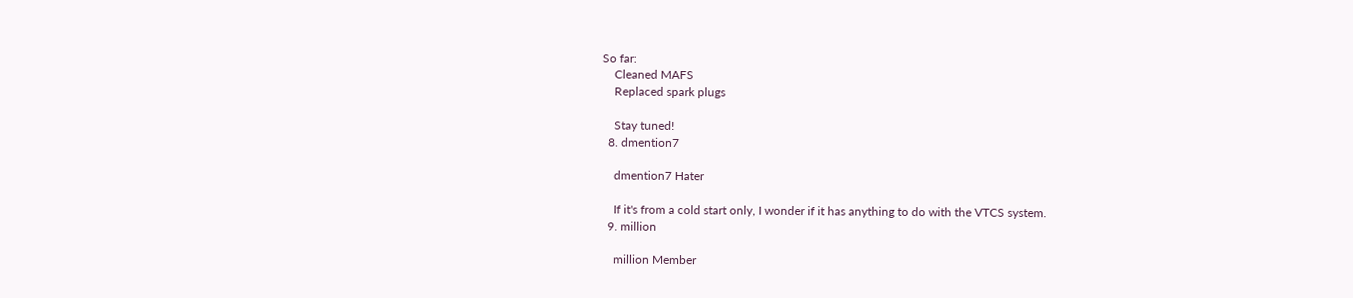So far:
    Cleaned MAFS
    Replaced spark plugs

    Stay tuned!
  8. dmention7

    dmention7 Hater

    If it's from a cold start only, I wonder if it has anything to do with the VTCS system.
  9. million

    million Member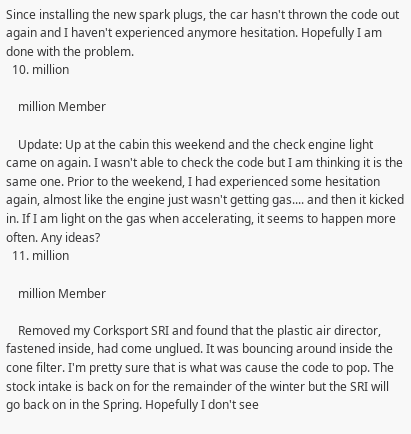Since installing the new spark plugs, the car hasn't thrown the code out again and I haven't experienced anymore hesitation. Hopefully I am done with the problem.
  10. million

    million Member

    Update: Up at the cabin this weekend and the check engine light came on again. I wasn't able to check the code but I am thinking it is the same one. Prior to the weekend, I had experienced some hesitation again, almost like the engine just wasn't getting gas.... and then it kicked in. If I am light on the gas when accelerating, it seems to happen more often. Any ideas?
  11. million

    million Member

    Removed my Corksport SRI and found that the plastic air director, fastened inside, had come unglued. It was bouncing around inside the cone filter. I'm pretty sure that is what was cause the code to pop. The stock intake is back on for the remainder of the winter but the SRI will go back on in the Spring. Hopefully I don't see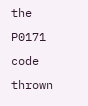the P0171 code thrown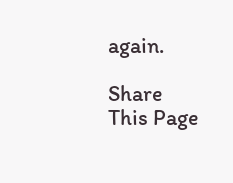again.

Share This Page